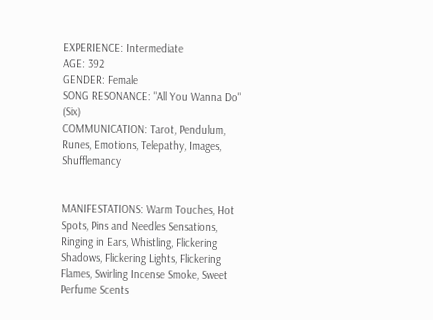EXPERIENCE: Intermediate
AGE: 392
GENDER: Female
SONG RESONANCE: "All You Wanna Do" (Six)
COMMUNICATION: Tarot, Pendulum, Runes, Emotions, Telepathy, Images, Shufflemancy


MANIFESTATIONS: Warm Touches, Hot Spots, Pins and Needles Sensations, Ringing in Ears, Whistling, Flickering Shadows, Flickering Lights, Flickering Flames, Swirling Incense Smoke, Sweet Perfume Scents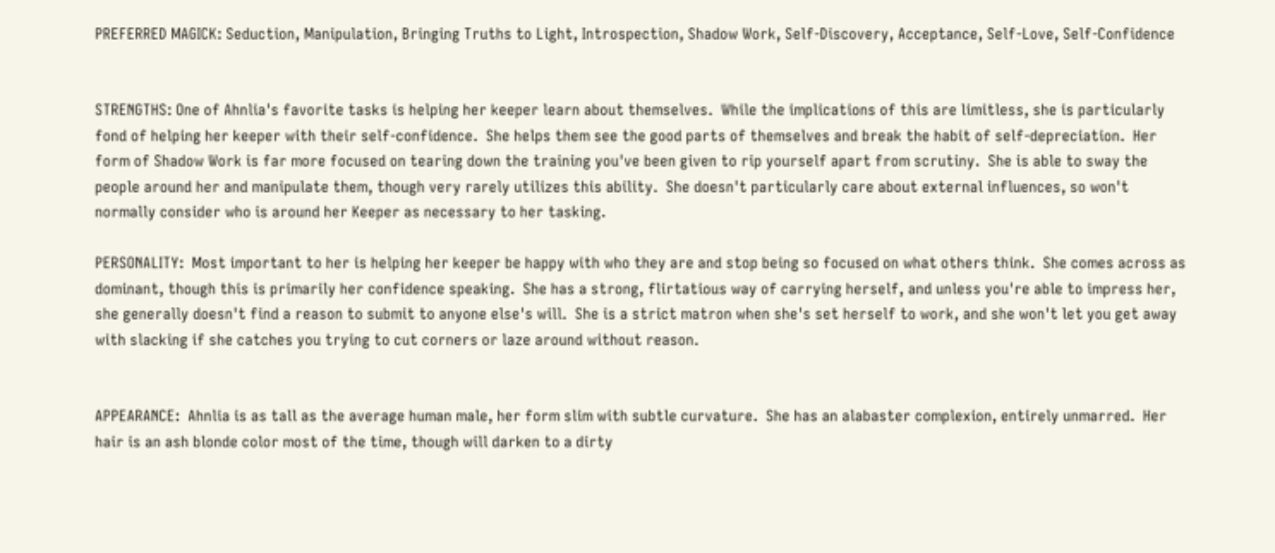PREFERRED MAGICK: Seduction, Manipulation, Bringing Truths to Light, Introspection, Shadow Work, Self-Discovery, Acceptance, Self-Love, Self-Confidence


STRENGTHS: One of Ahnlia's favorite tasks is helping her keeper learn about themselves.  While the implications of this are limitless, she is particularly fond of helping her keeper with their self-confidence.  She helps them see the good parts of themselves and break the habit of self-depreciation.  Her form of Shadow Work is far more focused on tearing down the training you've been given to rip yourself apart from scrutiny.  She is able to sway the people around her and manipulate them, though very rarely utilizes this ability.  She doesn't particularly care about external influences, so won't normally consider who is around her Keeper as necessary to her tasking.

PERSONALITY:  Most important to her is helping her keeper be happy with who they are and stop being so focused on what others think.  She comes across as dominant, though this is primarily her confidence speaking.  She has a strong, flirtatious way of carrying herself, and unless you're able to impress her, she generally doesn't find a reason to submit to anyone else's will.  She is a strict matron when she's set herself to work, and she won't let you get away with slacking if she catches you trying to cut corners or laze around without reason.


APPEARANCE:  Ahnlia is as tall as the average human male, her form slim with subtle curvature.  She has an alabaster complexion, entirely unmarred.  Her hair is an ash blonde color most of the time, though will darken to a dirty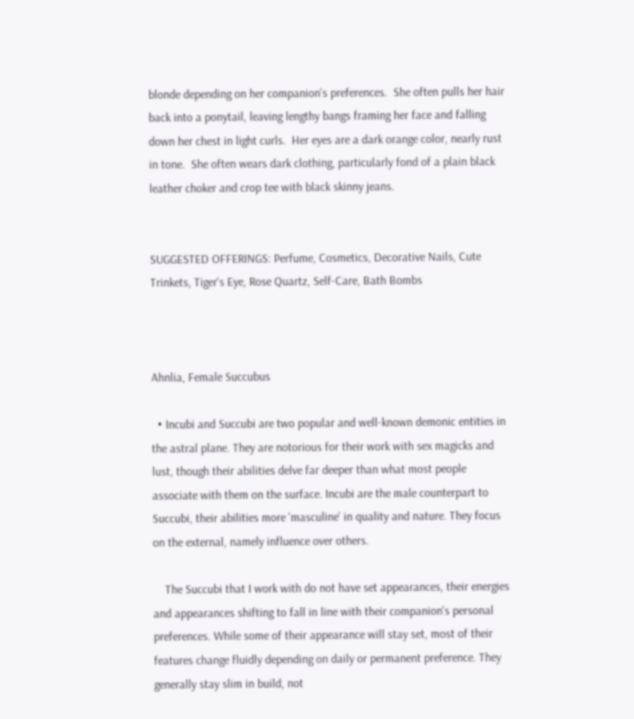blonde depending on her companion's preferences.  She often pulls her hair back into a ponytail, leaving lengthy bangs framing her face and falling down her chest in light curls.  Her eyes are a dark orange color, nearly rust in tone.  She often wears dark clothing, particularly fond of a plain black leather choker and crop tee with black skinny jeans.


SUGGESTED OFFERINGS: Perfume, Cosmetics, Decorative Nails, Cute Trinkets, Tiger's Eye, Rose Quartz, Self-Care, Bath Bombs



Ahnlia, Female Succubus

  • Incubi and Succubi are two popular and well-known demonic entities in the astral plane. They are notorious for their work with sex magicks and lust, though their abilities delve far deeper than what most people associate with them on the surface. Incubi are the male counterpart to Succubi, their abilities more 'masculine' in quality and nature. They focus on the external, namely influence over others.

    The Succubi that I work with do not have set appearances, their energies and appearances shifting to fall in line with their companion's personal preferences. While some of their appearance will stay set, most of their features change fluidly depending on daily or permanent preference. They generally stay slim in build, not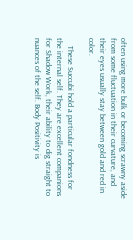often using more bulk or becoming scrawny aside from some fluctuation in their curvature, and their eyes usually stay between gold and red in color.

    These Succubi hold a particular fondness for the internal self. They are excellent companions for Shadow Work, their ability to dig straight to nuances of the self. Body Positivity is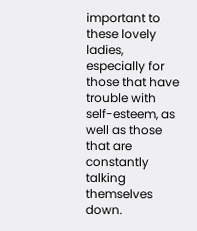important to these lovely ladies, especially for those that have trouble with self-esteem, as well as those that are constantly talking themselves down.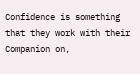Confidence is something that they work with their Companion on,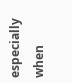especially when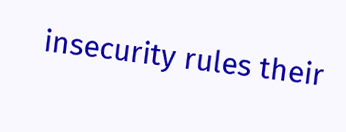insecurity rules their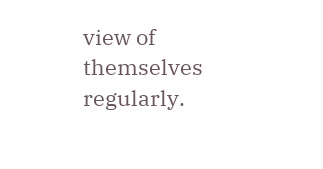view of themselves regularly.